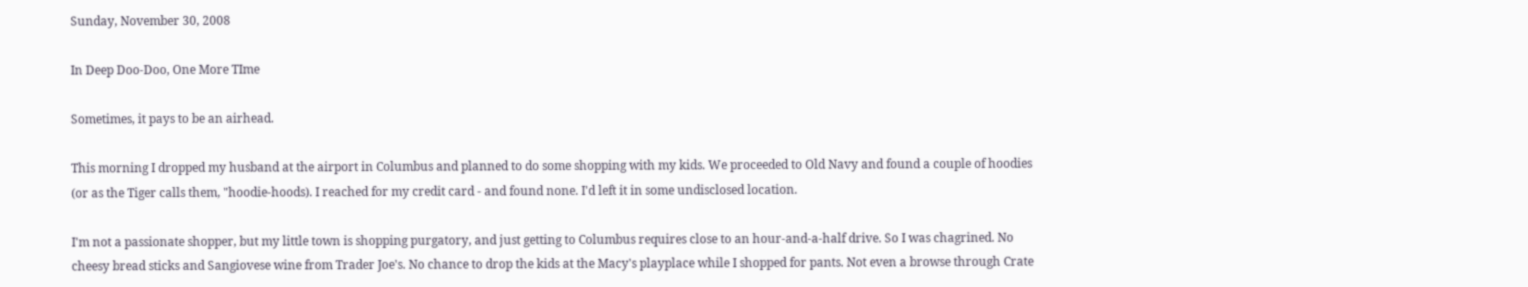Sunday, November 30, 2008

In Deep Doo-Doo, One More TIme

Sometimes, it pays to be an airhead.

This morning I dropped my husband at the airport in Columbus and planned to do some shopping with my kids. We proceeded to Old Navy and found a couple of hoodies (or as the Tiger calls them, "hoodie-hoods). I reached for my credit card - and found none. I'd left it in some undisclosed location.

I'm not a passionate shopper, but my little town is shopping purgatory, and just getting to Columbus requires close to an hour-and-a-half drive. So I was chagrined. No cheesy bread sticks and Sangiovese wine from Trader Joe's. No chance to drop the kids at the Macy's playplace while I shopped for pants. Not even a browse through Crate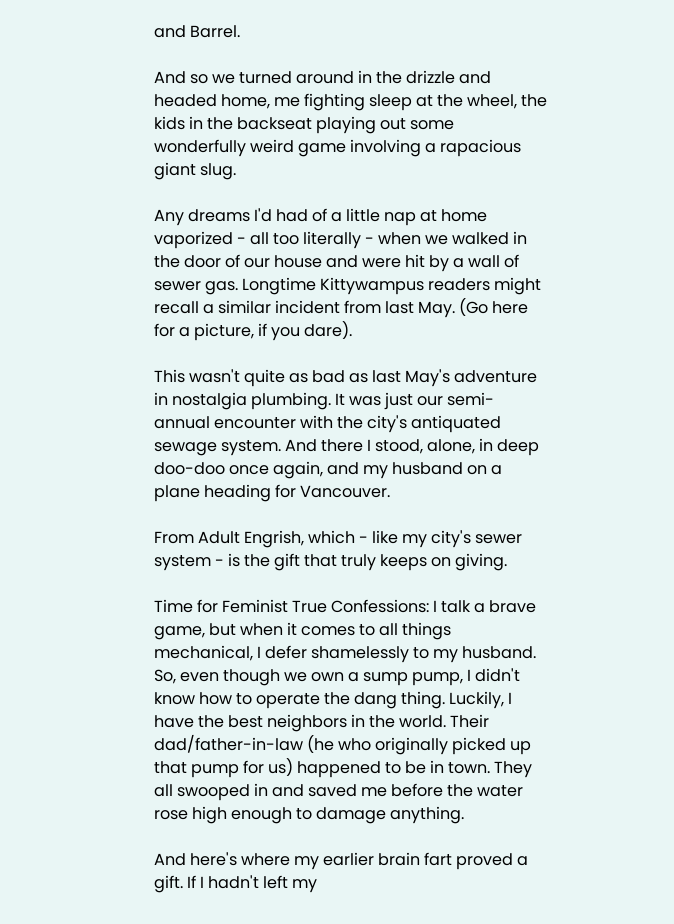and Barrel.

And so we turned around in the drizzle and headed home, me fighting sleep at the wheel, the kids in the backseat playing out some wonderfully weird game involving a rapacious giant slug.

Any dreams I'd had of a little nap at home vaporized - all too literally - when we walked in the door of our house and were hit by a wall of sewer gas. Longtime Kittywampus readers might recall a similar incident from last May. (Go here for a picture, if you dare).

This wasn't quite as bad as last May's adventure in nostalgia plumbing. It was just our semi-annual encounter with the city's antiquated sewage system. And there I stood, alone, in deep doo-doo once again, and my husband on a plane heading for Vancouver.

From Adult Engrish, which - like my city's sewer system - is the gift that truly keeps on giving.

Time for Feminist True Confessions: I talk a brave game, but when it comes to all things mechanical, I defer shamelessly to my husband. So, even though we own a sump pump, I didn't know how to operate the dang thing. Luckily, I have the best neighbors in the world. Their dad/father-in-law (he who originally picked up that pump for us) happened to be in town. They all swooped in and saved me before the water rose high enough to damage anything.

And here's where my earlier brain fart proved a gift. If I hadn't left my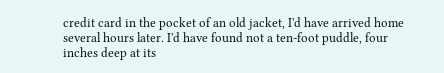credit card in the pocket of an old jacket, I'd have arrived home several hours later. I'd have found not a ten-foot puddle, four inches deep at its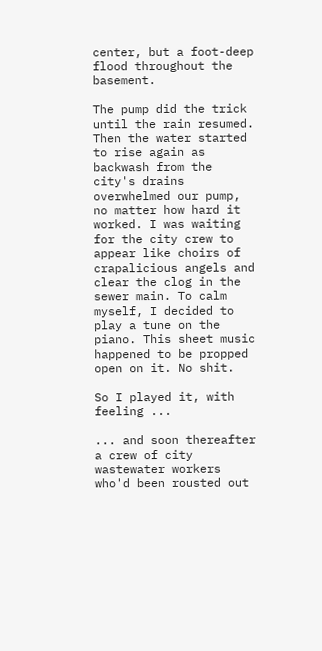center, but a foot-deep flood throughout the basement.

The pump did the trick until the rain resumed. Then the water started to rise again as backwash from the city's drains overwhelmed our pump, no matter how hard it worked. I was waiting for the city crew to appear like choirs of crapalicious angels and clear the clog in the sewer main. To calm myself, I decided to play a tune on the piano. This sheet music happened to be propped open on it. No shit.

So I played it, with feeling ...

... and soon thereafter a crew of city wastewater workers who'd been rousted out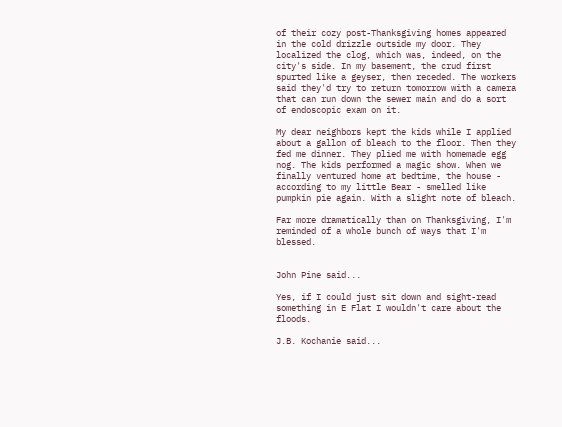of their cozy post-Thanksgiving homes appeared in the cold drizzle outside my door. They localized the clog, which was, indeed, on the city's side. In my basement, the crud first spurted like a geyser, then receded. The workers said they'd try to return tomorrow with a camera that can run down the sewer main and do a sort of endoscopic exam on it.

My dear neighbors kept the kids while I applied about a gallon of bleach to the floor. Then they fed me dinner. They plied me with homemade egg nog. The kids performed a magic show. When we finally ventured home at bedtime, the house - according to my little Bear - smelled like pumpkin pie again. With a slight note of bleach.

Far more dramatically than on Thanksgiving, I'm reminded of a whole bunch of ways that I'm blessed.


John Pine said...

Yes, if I could just sit down and sight-read something in E Flat I wouldn't care about the floods.

J.B. Kochanie said...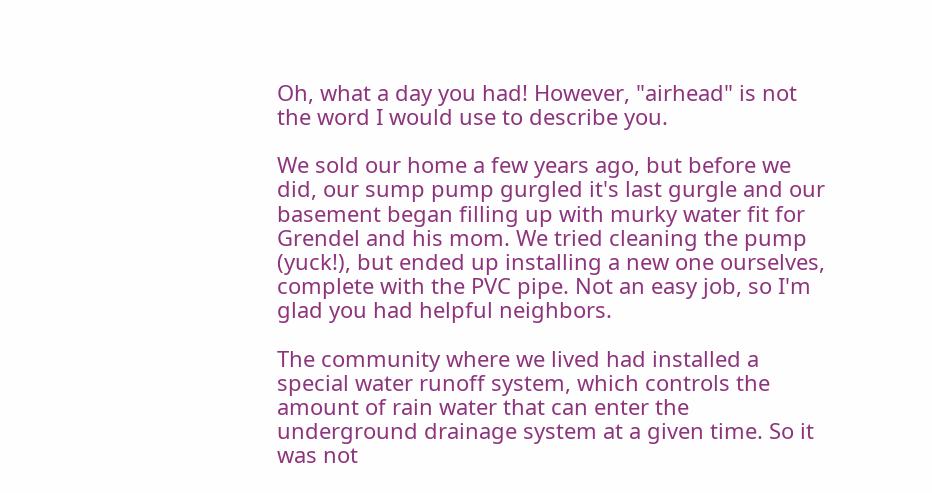Oh, what a day you had! However, "airhead" is not the word I would use to describe you.

We sold our home a few years ago, but before we did, our sump pump gurgled it's last gurgle and our basement began filling up with murky water fit for Grendel and his mom. We tried cleaning the pump (yuck!), but ended up installing a new one ourselves, complete with the PVC pipe. Not an easy job, so I'm glad you had helpful neighbors.

The community where we lived had installed a special water runoff system, which controls the amount of rain water that can enter the underground drainage system at a given time. So it was not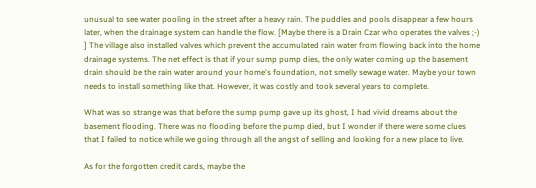unusual to see water pooling in the street after a heavy rain. The puddles and pools disappear a few hours later, when the drainage system can handle the flow. [Maybe there is a Drain Czar who operates the valves ;-) ] The village also installed valves which prevent the accumulated rain water from flowing back into the home drainage systems. The net effect is that if your sump pump dies, the only water coming up the basement drain should be the rain water around your home's foundation, not smelly sewage water. Maybe your town needs to install something like that. However, it was costly and took several years to complete.

What was so strange was that before the sump pump gave up its ghost, I had vivid dreams about the basement flooding. There was no flooding before the pump died, but I wonder if there were some clues that I failed to notice while we going through all the angst of selling and looking for a new place to live.

As for the forgotten credit cards, maybe the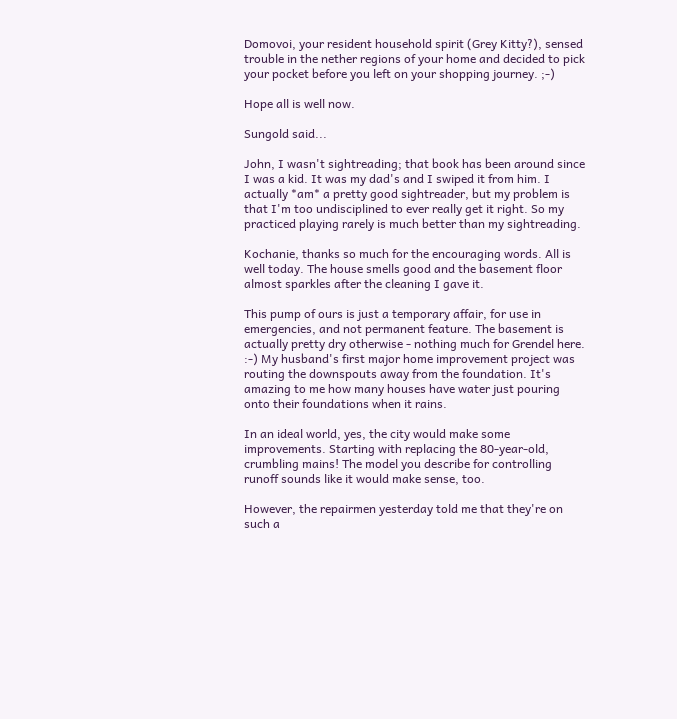Domovoi, your resident household spirit (Grey Kitty?), sensed trouble in the nether regions of your home and decided to pick your pocket before you left on your shopping journey. ;-)

Hope all is well now.

Sungold said...

John, I wasn't sightreading; that book has been around since I was a kid. It was my dad's and I swiped it from him. I actually *am* a pretty good sightreader, but my problem is that I'm too undisciplined to ever really get it right. So my practiced playing rarely is much better than my sightreading.

Kochanie, thanks so much for the encouraging words. All is well today. The house smells good and the basement floor almost sparkles after the cleaning I gave it.

This pump of ours is just a temporary affair, for use in emergencies, and not permanent feature. The basement is actually pretty dry otherwise - nothing much for Grendel here. :-) My husband's first major home improvement project was routing the downspouts away from the foundation. It's amazing to me how many houses have water just pouring onto their foundations when it rains.

In an ideal world, yes, the city would make some improvements. Starting with replacing the 80-year-old, crumbling mains! The model you describe for controlling runoff sounds like it would make sense, too.

However, the repairmen yesterday told me that they're on such a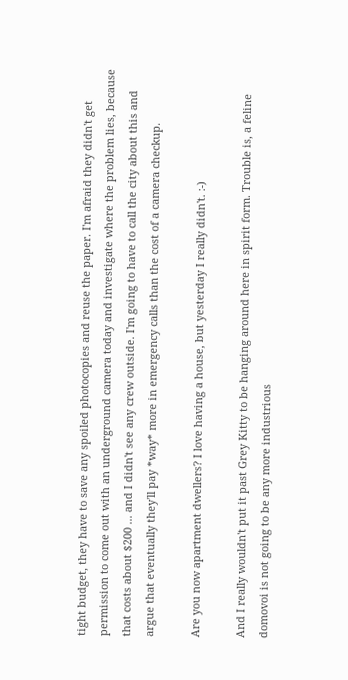tight budget, they have to save any spoiled photocopies and reuse the paper. I'm afraid they didn't get permission to come out with an underground camera today and investigate where the problem lies, because that costs about $200 ... and I didn't see any crew outside. I'm going to have to call the city about this and argue that eventually they'll pay *way* more in emergency calls than the cost of a camera checkup.

Are you now apartment dwellers? I love having a house, but yesterday I really didn't. :-)

And I really wouldn't put it past Grey Kitty to be hanging around here in spirit form. Trouble is, a feline domovoi is not going to be any more industrious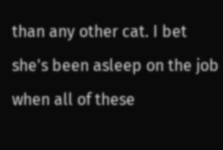than any other cat. I bet she's been asleep on the job when all of these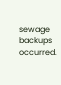sewage backups occurred.